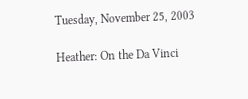Tuesday, November 25, 2003

Heather: On the Da Vinci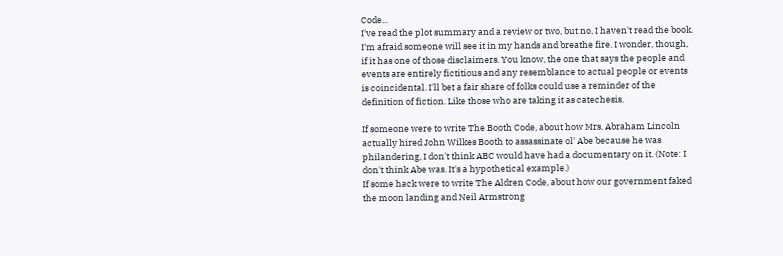Code...
I've read the plot summary and a review or two, but no, I haven't read the book. I'm afraid someone will see it in my hands and breathe fire. I wonder, though, if it has one of those disclaimers. You know, the one that says the people and events are entirely fictitious and any resemblance to actual people or events is coincidental. I'll bet a fair share of folks could use a reminder of the definition of fiction. Like those who are taking it as catechesis.

If someone were to write The Booth Code, about how Mrs. Abraham Lincoln actually hired John Wilkes Booth to assassinate ol' Abe because he was philandering, I don't think ABC would have had a documentary on it. (Note: I don't think Abe was. It's a hypothetical example.)
If some hack were to write The Aldren Code, about how our government faked the moon landing and Neil Armstrong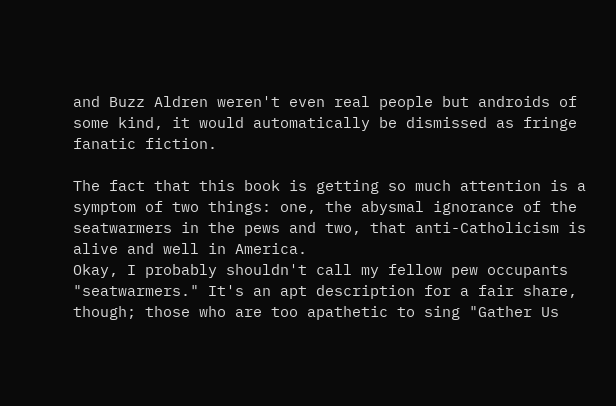and Buzz Aldren weren't even real people but androids of some kind, it would automatically be dismissed as fringe fanatic fiction.

The fact that this book is getting so much attention is a symptom of two things: one, the abysmal ignorance of the seatwarmers in the pews and two, that anti-Catholicism is alive and well in America.
Okay, I probably shouldn't call my fellow pew occupants "seatwarmers." It's an apt description for a fair share, though; those who are too apathetic to sing "Gather Us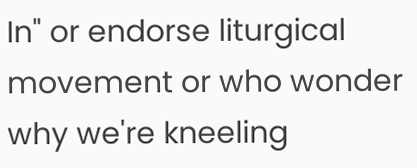In" or endorse liturgical movement or who wonder why we're kneeling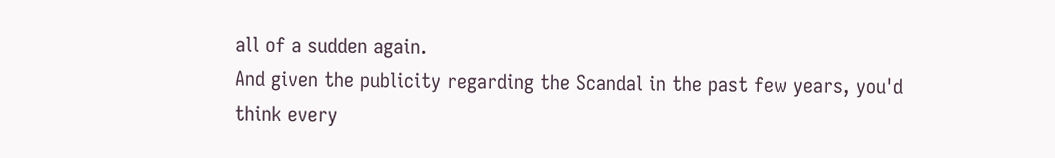all of a sudden again.
And given the publicity regarding the Scandal in the past few years, you'd think every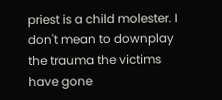priest is a child molester. I don't mean to downplay the trauma the victims have gone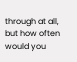through at all, but how often would you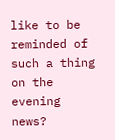like to be reminded of such a thing on the evening news?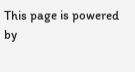This page is powered by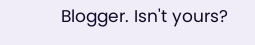Blogger. Isn't yours?